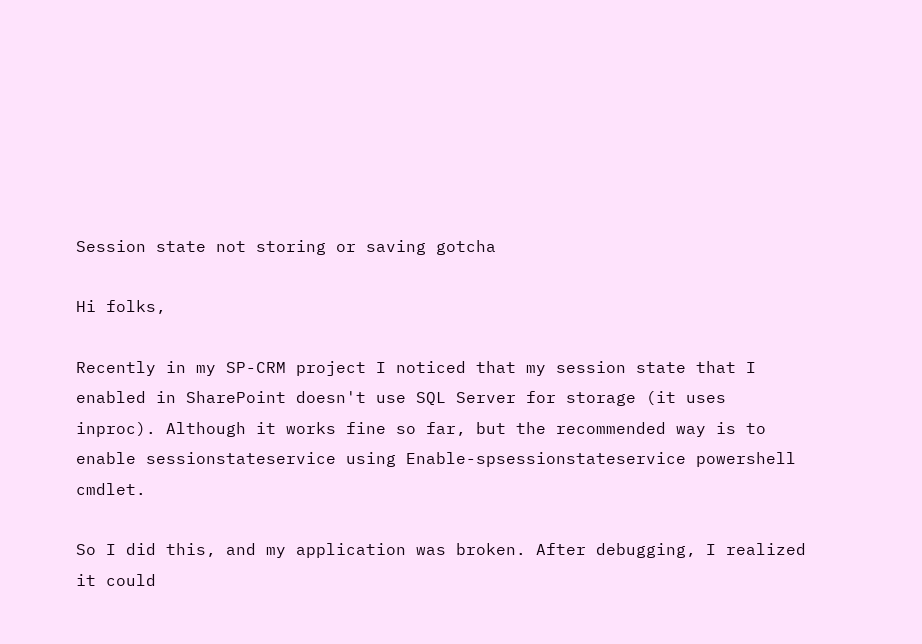Session state not storing or saving gotcha

Hi folks,

Recently in my SP-CRM project I noticed that my session state that I enabled in SharePoint doesn't use SQL Server for storage (it uses inproc). Although it works fine so far, but the recommended way is to enable sessionstateservice using Enable-spsessionstateservice powershell cmdlet.

So I did this, and my application was broken. After debugging, I realized it could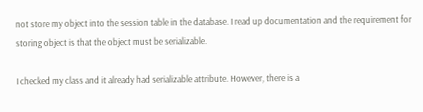not store my object into the session table in the database. I read up documentation and the requirement for storing object is that the object must be serializable.

I checked my class and it already had serializable attribute. However, there is a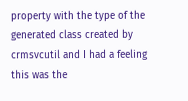property with the type of the generated class created by crmsvcutil and I had a feeling this was the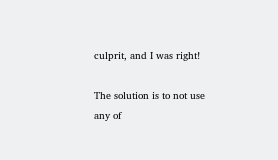culprit, and I was right!

The solution is to not use any of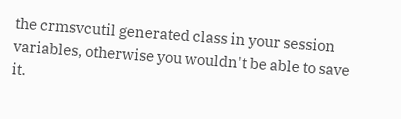the crmsvcutil generated class in your session variables, otherwise you wouldn't be able to save it.